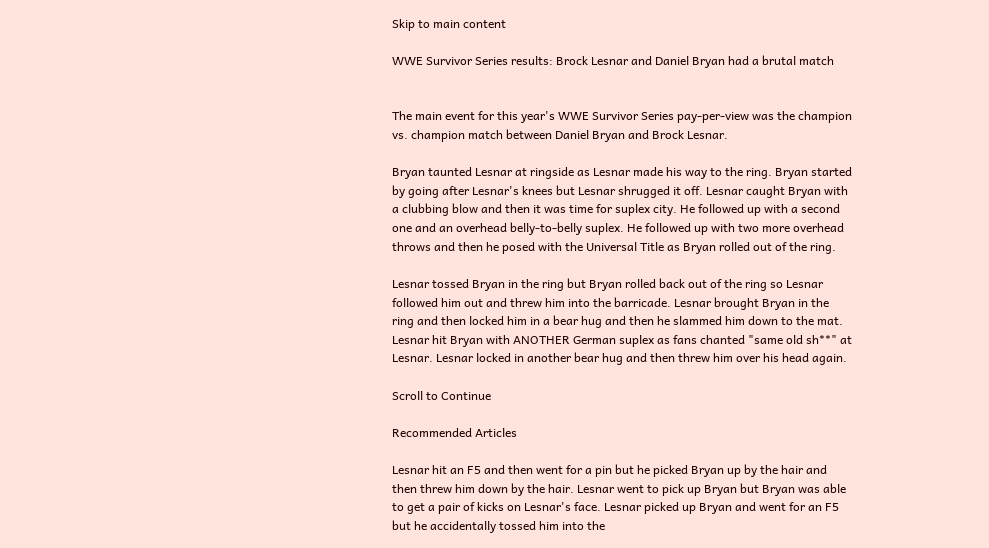Skip to main content

WWE Survivor Series results: Brock Lesnar and Daniel Bryan had a brutal match


The main event for this year's WWE Survivor Series pay-per-view was the champion vs. champion match between Daniel Bryan and Brock Lesnar.

Bryan taunted Lesnar at ringside as Lesnar made his way to the ring. Bryan started by going after Lesnar's knees but Lesnar shrugged it off. Lesnar caught Bryan with a clubbing blow and then it was time for suplex city. He followed up with a second one and an overhead belly-to-belly suplex. He followed up with two more overhead throws and then he posed with the Universal Title as Bryan rolled out of the ring.

Lesnar tossed Bryan in the ring but Bryan rolled back out of the ring so Lesnar followed him out and threw him into the barricade. Lesnar brought Bryan in the ring and then locked him in a bear hug and then he slammed him down to the mat. Lesnar hit Bryan with ANOTHER German suplex as fans chanted "same old sh**" at Lesnar. Lesnar locked in another bear hug and then threw him over his head again.

Scroll to Continue

Recommended Articles

Lesnar hit an F5 and then went for a pin but he picked Bryan up by the hair and then threw him down by the hair. Lesnar went to pick up Bryan but Bryan was able to get a pair of kicks on Lesnar's face. Lesnar picked up Bryan and went for an F5 but he accidentally tossed him into the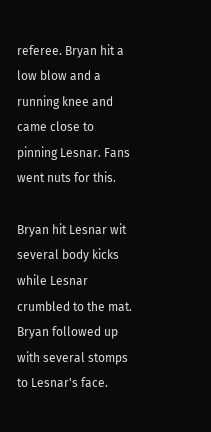referee. Bryan hit a low blow and a running knee and came close to pinning Lesnar. Fans went nuts for this.

Bryan hit Lesnar wit several body kicks while Lesnar crumbled to the mat. Bryan followed up with several stomps to Lesnar's face.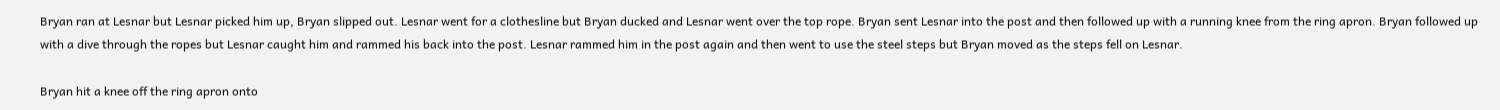Bryan ran at Lesnar but Lesnar picked him up, Bryan slipped out. Lesnar went for a clothesline but Bryan ducked and Lesnar went over the top rope. Bryan sent Lesnar into the post and then followed up with a running knee from the ring apron. Bryan followed up with a dive through the ropes but Lesnar caught him and rammed his back into the post. Lesnar rammed him in the post again and then went to use the steel steps but Bryan moved as the steps fell on Lesnar.

Bryan hit a knee off the ring apron onto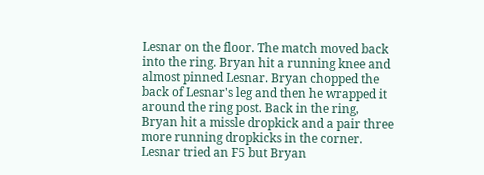Lesnar on the floor. The match moved back into the ring. Bryan hit a running knee and almost pinned Lesnar. Bryan chopped the back of Lesnar's leg and then he wrapped it around the ring post. Back in the ring, Bryan hit a missle dropkick and a pair three more running dropkicks in the corner. Lesnar tried an F5 but Bryan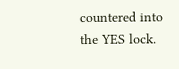countered into the YES lock.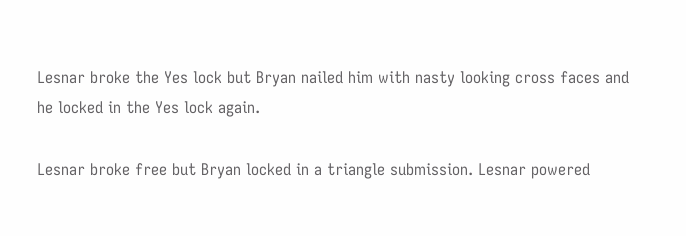Lesnar broke the Yes lock but Bryan nailed him with nasty looking cross faces and he locked in the Yes lock again.

Lesnar broke free but Bryan locked in a triangle submission. Lesnar powered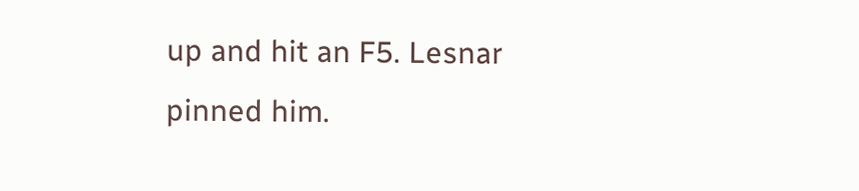up and hit an F5. Lesnar pinned him.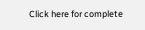Click here for complete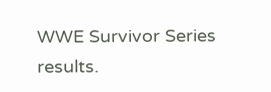WWE Survivor Series results.